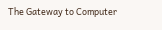The Gateway to Computer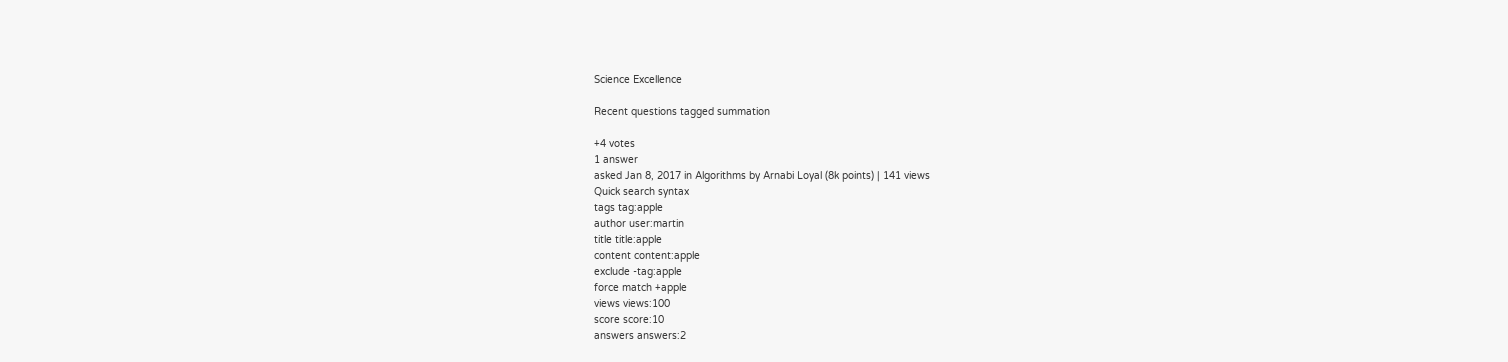Science Excellence

Recent questions tagged summation

+4 votes
1 answer
asked Jan 8, 2017 in Algorithms by Arnabi Loyal (8k points) | 141 views
Quick search syntax
tags tag:apple
author user:martin
title title:apple
content content:apple
exclude -tag:apple
force match +apple
views views:100
score score:10
answers answers:2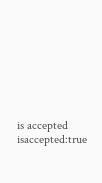is accepted isaccepted:true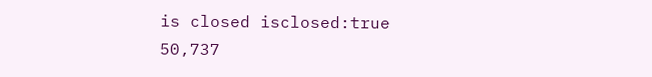is closed isclosed:true
50,737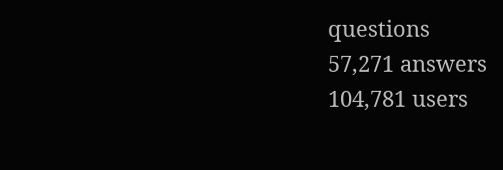questions
57,271 answers
104,781 users